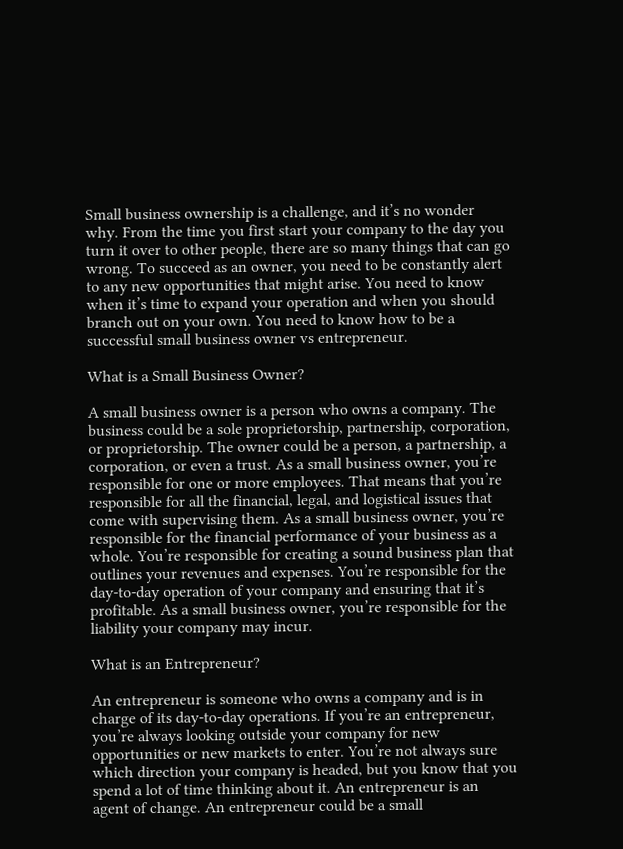Small business ownership is a challenge, and it’s no wonder why. From the time you first start your company to the day you turn it over to other people, there are so many things that can go wrong. To succeed as an owner, you need to be constantly alert to any new opportunities that might arise. You need to know when it’s time to expand your operation and when you should branch out on your own. You need to know how to be a successful small business owner vs entrepreneur.

What is a Small Business Owner?

A small business owner is a person who owns a company. The business could be a sole proprietorship, partnership, corporation, or proprietorship. The owner could be a person, a partnership, a corporation, or even a trust. As a small business owner, you’re responsible for one or more employees. That means that you’re responsible for all the financial, legal, and logistical issues that come with supervising them. As a small business owner, you’re responsible for the financial performance of your business as a whole. You’re responsible for creating a sound business plan that outlines your revenues and expenses. You’re responsible for the day-to-day operation of your company and ensuring that it’s profitable. As a small business owner, you’re responsible for the liability your company may incur.

What is an Entrepreneur?

An entrepreneur is someone who owns a company and is in charge of its day-to-day operations. If you’re an entrepreneur, you’re always looking outside your company for new opportunities or new markets to enter. You’re not always sure which direction your company is headed, but you know that you spend a lot of time thinking about it. An entrepreneur is an agent of change. An entrepreneur could be a small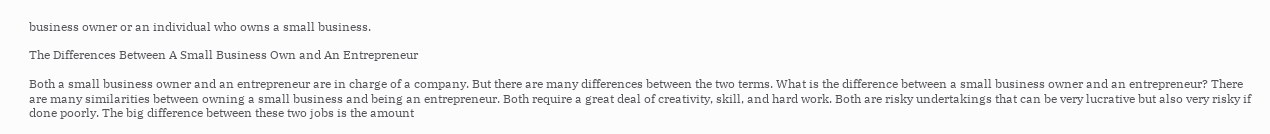business owner or an individual who owns a small business.

The Differences Between A Small Business Own and An Entrepreneur

Both a small business owner and an entrepreneur are in charge of a company. But there are many differences between the two terms. What is the difference between a small business owner and an entrepreneur? There are many similarities between owning a small business and being an entrepreneur. Both require a great deal of creativity, skill, and hard work. Both are risky undertakings that can be very lucrative but also very risky if done poorly. The big difference between these two jobs is the amount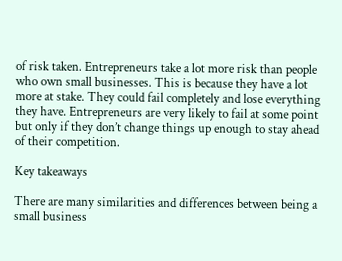of risk taken. Entrepreneurs take a lot more risk than people who own small businesses. This is because they have a lot more at stake. They could fail completely and lose everything they have. Entrepreneurs are very likely to fail at some point but only if they don’t change things up enough to stay ahead of their competition.

Key takeaways

There are many similarities and differences between being a small business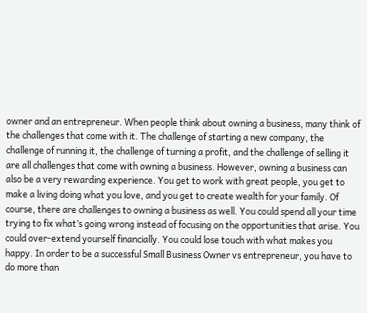owner and an entrepreneur. When people think about owning a business, many think of the challenges that come with it. The challenge of starting a new company, the challenge of running it, the challenge of turning a profit, and the challenge of selling it are all challenges that come with owning a business. However, owning a business can also be a very rewarding experience. You get to work with great people, you get to make a living doing what you love, and you get to create wealth for your family. Of course, there are challenges to owning a business as well. You could spend all your time trying to fix what’s going wrong instead of focusing on the opportunities that arise. You could over-extend yourself financially. You could lose touch with what makes you happy. In order to be a successful Small Business Owner vs entrepreneur, you have to do more than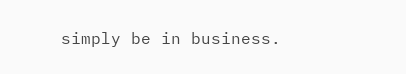simply be in business.